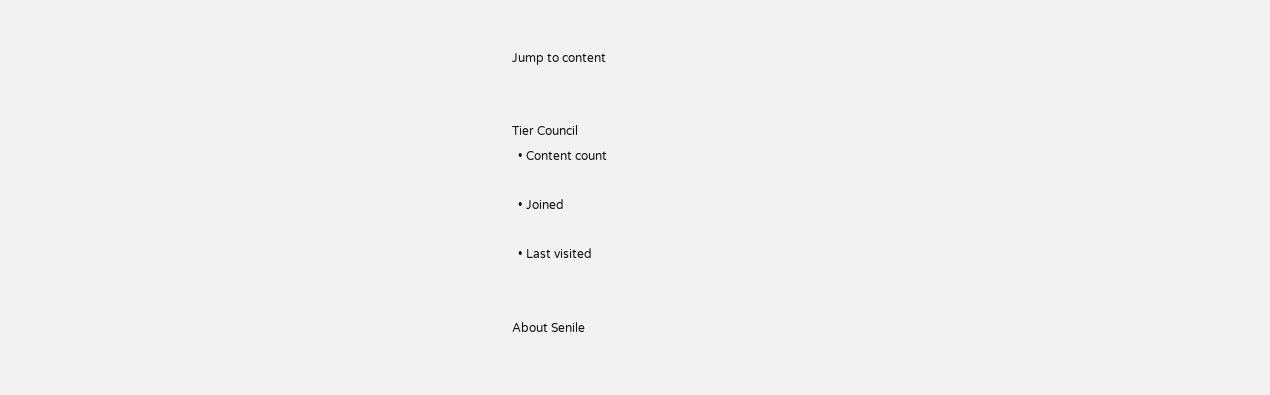Jump to content


Tier Council
  • Content count

  • Joined

  • Last visited


About Senile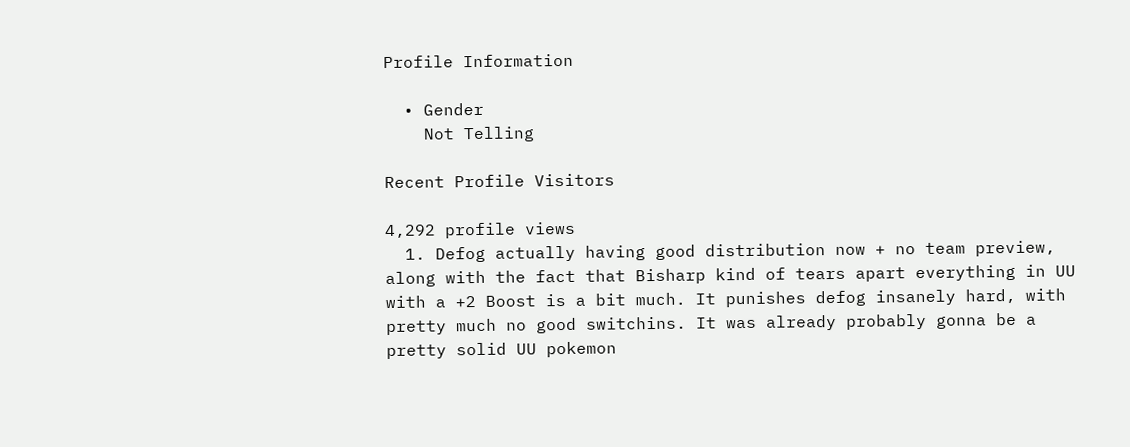Profile Information

  • Gender
    Not Telling

Recent Profile Visitors

4,292 profile views
  1. Defog actually having good distribution now + no team preview, along with the fact that Bisharp kind of tears apart everything in UU with a +2 Boost is a bit much. It punishes defog insanely hard, with pretty much no good switchins. It was already probably gonna be a pretty solid UU pokemon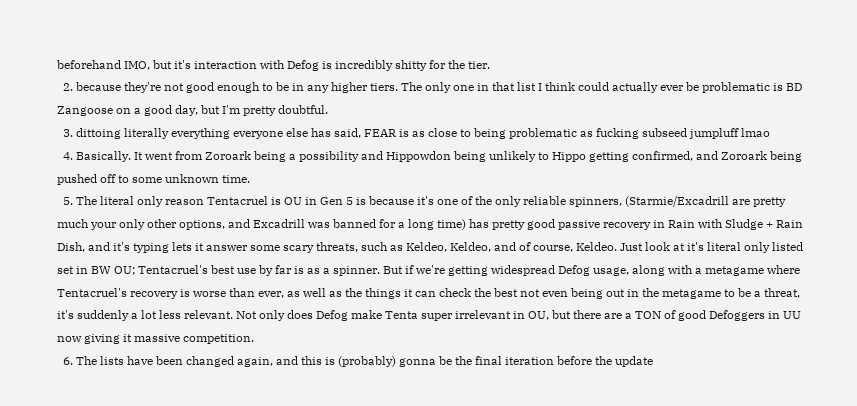beforehand IMO, but it's interaction with Defog is incredibly shitty for the tier.
  2. because they're not good enough to be in any higher tiers. The only one in that list I think could actually ever be problematic is BD Zangoose on a good day, but I'm pretty doubtful.
  3. dittoing literally everything everyone else has said, FEAR is as close to being problematic as fucking subseed jumpluff lmao
  4. Basically. It went from Zoroark being a possibility and Hippowdon being unlikely to Hippo getting confirmed, and Zoroark being pushed off to some unknown time.
  5. The literal only reason Tentacruel is OU in Gen 5 is because it's one of the only reliable spinners, (Starmie/Excadrill are pretty much your only other options, and Excadrill was banned for a long time) has pretty good passive recovery in Rain with Sludge + Rain Dish, and it's typing lets it answer some scary threats, such as Keldeo, Keldeo, and of course, Keldeo. Just look at it's literal only listed set in BW OU; Tentacruel's best use by far is as a spinner. But if we're getting widespread Defog usage, along with a metagame where Tentacruel's recovery is worse than ever, as well as the things it can check the best not even being out in the metagame to be a threat, it's suddenly a lot less relevant. Not only does Defog make Tenta super irrelevant in OU, but there are a TON of good Defoggers in UU now giving it massive competition.
  6. The lists have been changed again, and this is (probably) gonna be the final iteration before the update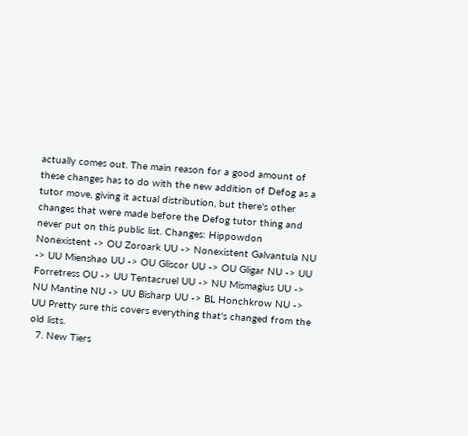actually comes out. The main reason for a good amount of these changes has to do with the new addition of Defog as a tutor move, giving it actual distribution, but there's other changes that were made before the Defog tutor thing and never put on this public list. Changes: Hippowdon Nonexistent -> OU Zoroark UU -> Nonexistent Galvantula NU -> UU Mienshao UU -> OU Gliscor UU -> OU Gligar NU -> UU Forretress OU -> UU Tentacruel UU -> NU Mismagius UU -> NU Mantine NU -> UU Bisharp UU -> BL Honchkrow NU -> UU Pretty sure this covers everything that's changed from the old lists.
  7. New Tiers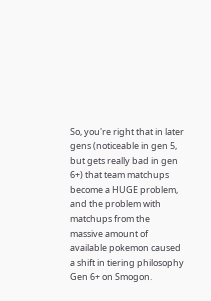So, you're right that in later gens (noticeable in gen 5, but gets really bad in gen 6+) that team matchups become a HUGE problem, and the problem with matchups from the massive amount of available pokemon caused a shift in tiering philosophy Gen 6+ on Smogon.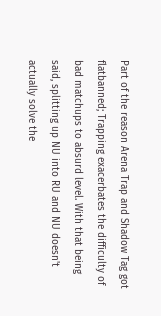Part of the reason Arena Trap and Shadow Tag got flatbanned; Trapping exacerbates the difficulty of bad matchups to absurd level. With that being said, splitting up NU into RU and NU doesn't actually solve the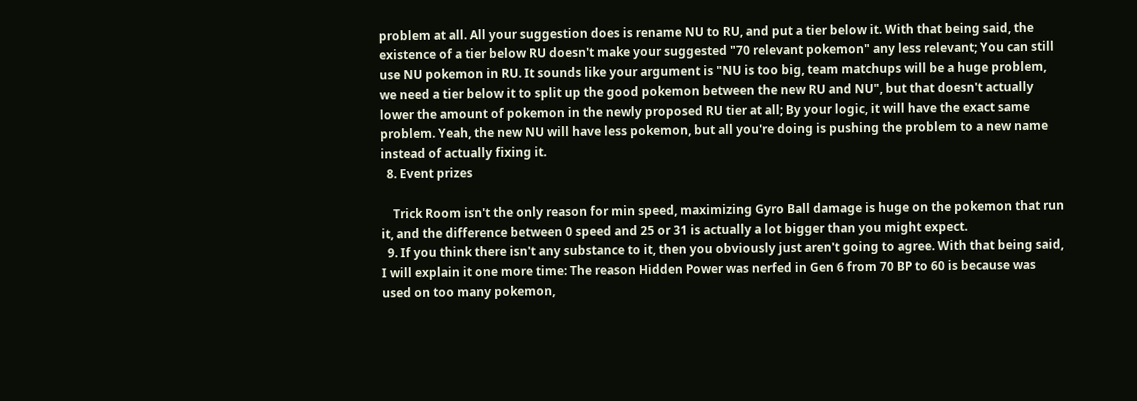problem at all. All your suggestion does is rename NU to RU, and put a tier below it. With that being said, the existence of a tier below RU doesn't make your suggested "70 relevant pokemon" any less relevant; You can still use NU pokemon in RU. It sounds like your argument is "NU is too big, team matchups will be a huge problem, we need a tier below it to split up the good pokemon between the new RU and NU", but that doesn't actually lower the amount of pokemon in the newly proposed RU tier at all; By your logic, it will have the exact same problem. Yeah, the new NU will have less pokemon, but all you're doing is pushing the problem to a new name instead of actually fixing it.
  8. Event prizes

    Trick Room isn't the only reason for min speed, maximizing Gyro Ball damage is huge on the pokemon that run it, and the difference between 0 speed and 25 or 31 is actually a lot bigger than you might expect.
  9. If you think there isn't any substance to it, then you obviously just aren't going to agree. With that being said, I will explain it one more time: The reason Hidden Power was nerfed in Gen 6 from 70 BP to 60 is because was used on too many pokemon,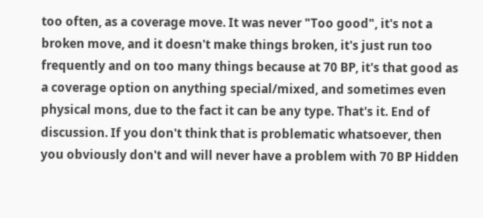too often, as a coverage move. It was never "Too good", it's not a broken move, and it doesn't make things broken, it's just run too frequently and on too many things because at 70 BP, it's that good as a coverage option on anything special/mixed, and sometimes even physical mons, due to the fact it can be any type. That's it. End of discussion. If you don't think that is problematic whatsoever, then you obviously don't and will never have a problem with 70 BP Hidden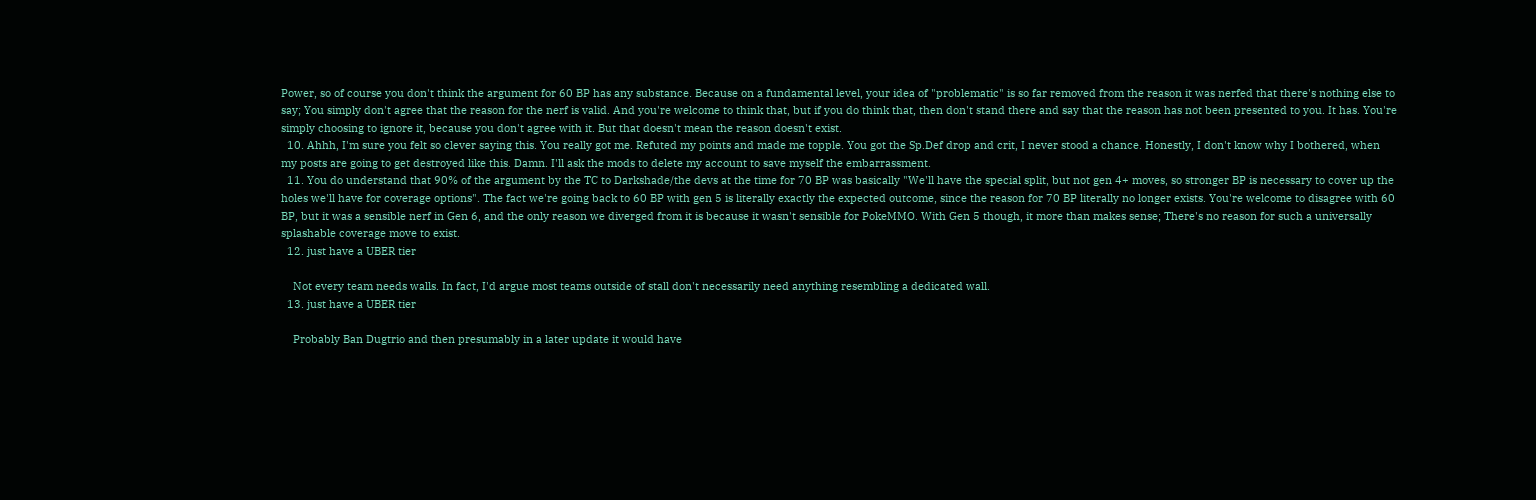Power, so of course you don't think the argument for 60 BP has any substance. Because on a fundamental level, your idea of "problematic" is so far removed from the reason it was nerfed that there's nothing else to say; You simply don't agree that the reason for the nerf is valid. And you're welcome to think that, but if you do think that, then don't stand there and say that the reason has not been presented to you. It has. You're simply choosing to ignore it, because you don't agree with it. But that doesn't mean the reason doesn't exist.
  10. Ahhh, I'm sure you felt so clever saying this. You really got me. Refuted my points and made me topple. You got the Sp.Def drop and crit, I never stood a chance. Honestly, I don't know why I bothered, when my posts are going to get destroyed like this. Damn. I'll ask the mods to delete my account to save myself the embarrassment.
  11. You do understand that 90% of the argument by the TC to Darkshade/the devs at the time for 70 BP was basically "We'll have the special split, but not gen 4+ moves, so stronger BP is necessary to cover up the holes we'll have for coverage options". The fact we're going back to 60 BP with gen 5 is literally exactly the expected outcome, since the reason for 70 BP literally no longer exists. You're welcome to disagree with 60 BP, but it was a sensible nerf in Gen 6, and the only reason we diverged from it is because it wasn't sensible for PokeMMO. With Gen 5 though, it more than makes sense; There's no reason for such a universally splashable coverage move to exist.
  12. just have a UBER tier

    Not every team needs walls. In fact, I'd argue most teams outside of stall don't necessarily need anything resembling a dedicated wall.
  13. just have a UBER tier

    Probably Ban Dugtrio and then presumably in a later update it would have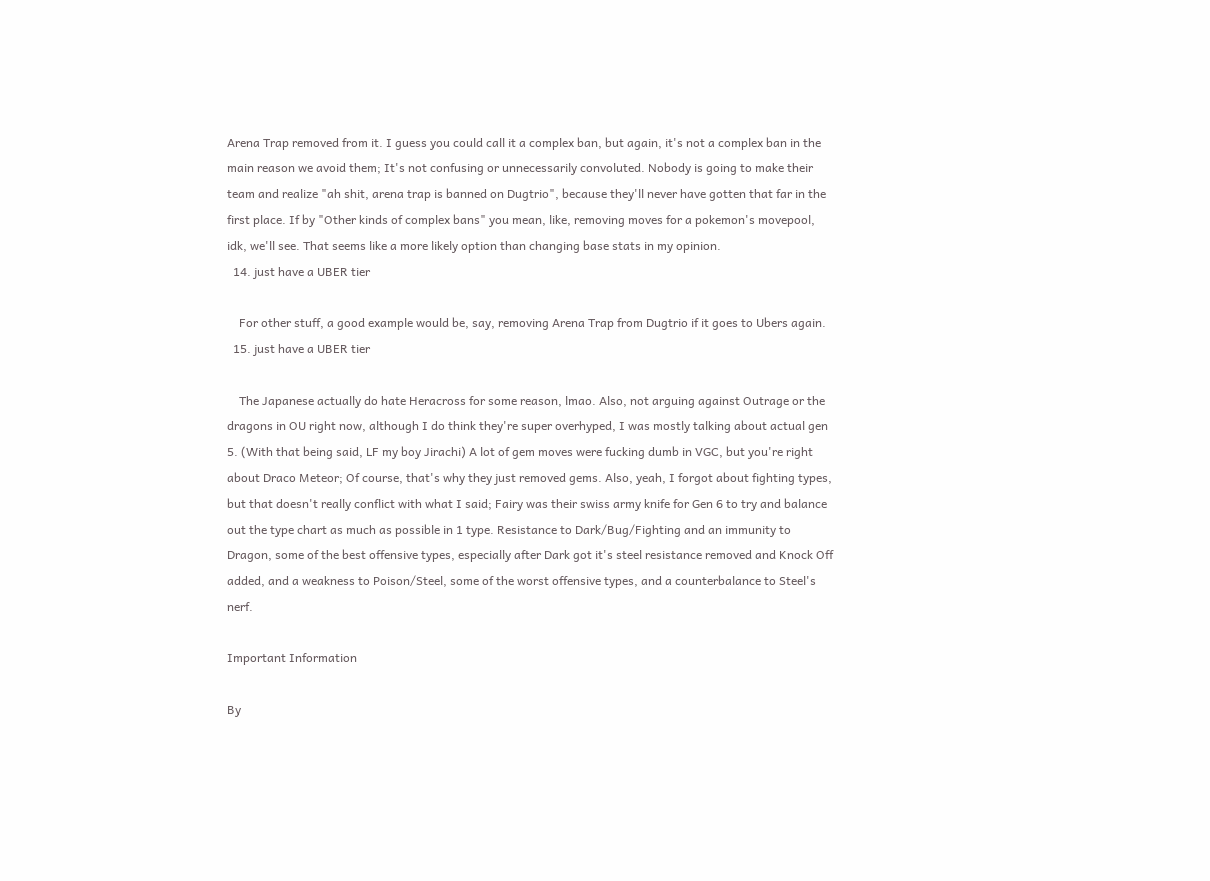Arena Trap removed from it. I guess you could call it a complex ban, but again, it's not a complex ban in the main reason we avoid them; It's not confusing or unnecessarily convoluted. Nobody is going to make their team and realize "ah shit, arena trap is banned on Dugtrio", because they'll never have gotten that far in the first place. If by "Other kinds of complex bans" you mean, like, removing moves for a pokemon's movepool, idk, we'll see. That seems like a more likely option than changing base stats in my opinion.
  14. just have a UBER tier

    For other stuff, a good example would be, say, removing Arena Trap from Dugtrio if it goes to Ubers again.
  15. just have a UBER tier

    The Japanese actually do hate Heracross for some reason, lmao. Also, not arguing against Outrage or the dragons in OU right now, although I do think they're super overhyped, I was mostly talking about actual gen 5. (With that being said, LF my boy Jirachi) A lot of gem moves were fucking dumb in VGC, but you're right about Draco Meteor; Of course, that's why they just removed gems. Also, yeah, I forgot about fighting types, but that doesn't really conflict with what I said; Fairy was their swiss army knife for Gen 6 to try and balance out the type chart as much as possible in 1 type. Resistance to Dark/Bug/Fighting and an immunity to Dragon, some of the best offensive types, especially after Dark got it's steel resistance removed and Knock Off added, and a weakness to Poison/Steel, some of the worst offensive types, and a counterbalance to Steel's nerf.

Important Information

By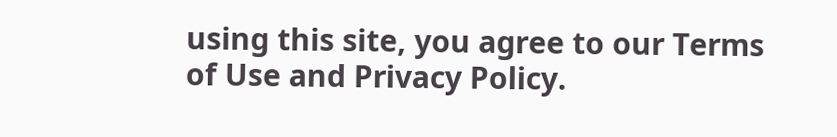using this site, you agree to our Terms of Use and Privacy Policy.